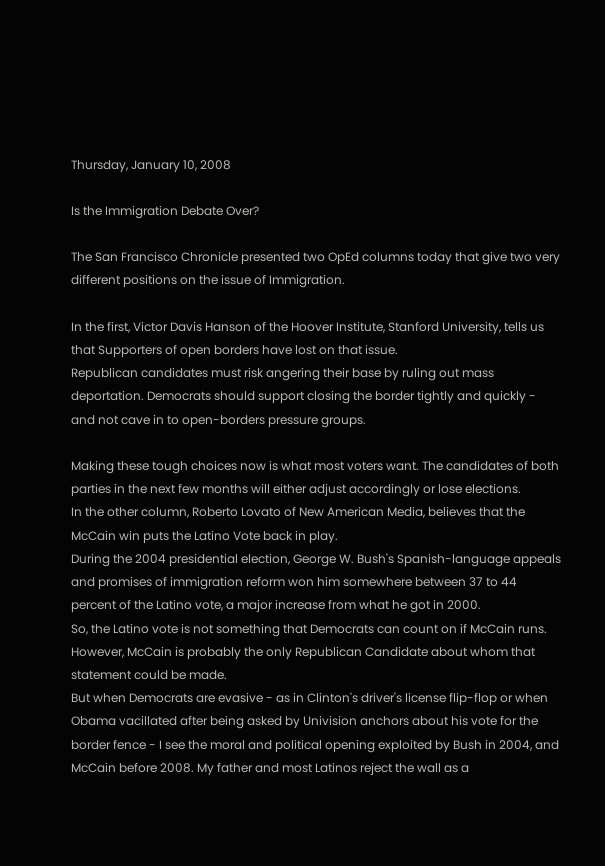Thursday, January 10, 2008

Is the Immigration Debate Over?

The San Francisco Chronicle presented two OpEd columns today that give two very different positions on the issue of Immigration.

In the first, Victor Davis Hanson of the Hoover Institute, Stanford University, tells us that Supporters of open borders have lost on that issue.
Republican candidates must risk angering their base by ruling out mass deportation. Democrats should support closing the border tightly and quickly - and not cave in to open-borders pressure groups.

Making these tough choices now is what most voters want. The candidates of both parties in the next few months will either adjust accordingly or lose elections.
In the other column, Roberto Lovato of New American Media, believes that the McCain win puts the Latino Vote back in play.
During the 2004 presidential election, George W. Bush's Spanish-language appeals and promises of immigration reform won him somewhere between 37 to 44 percent of the Latino vote, a major increase from what he got in 2000.
So, the Latino vote is not something that Democrats can count on if McCain runs. However, McCain is probably the only Republican Candidate about whom that statement could be made.
But when Democrats are evasive - as in Clinton's driver's license flip-flop or when Obama vacillated after being asked by Univision anchors about his vote for the border fence - I see the moral and political opening exploited by Bush in 2004, and McCain before 2008. My father and most Latinos reject the wall as a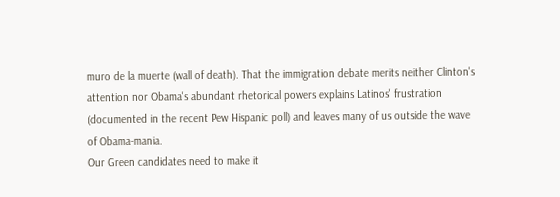muro de la muerte (wall of death). That the immigration debate merits neither Clinton's attention nor Obama's abundant rhetorical powers explains Latinos' frustration (documented in the recent Pew Hispanic poll) and leaves many of us outside the wave of Obama-mania.
Our Green candidates need to make it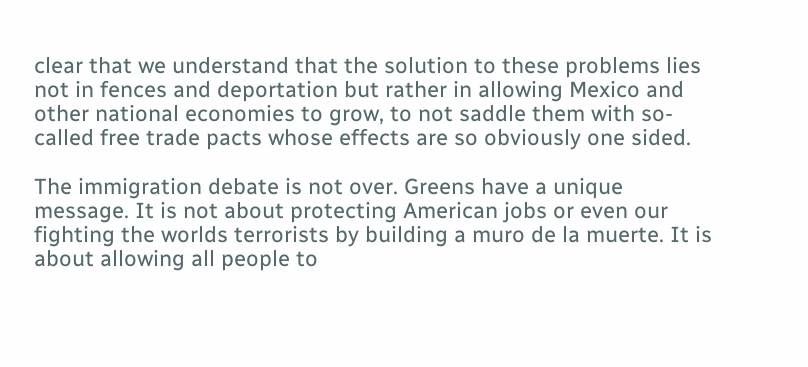clear that we understand that the solution to these problems lies not in fences and deportation but rather in allowing Mexico and other national economies to grow, to not saddle them with so-called free trade pacts whose effects are so obviously one sided.

The immigration debate is not over. Greens have a unique message. It is not about protecting American jobs or even our fighting the worlds terrorists by building a muro de la muerte. It is about allowing all people to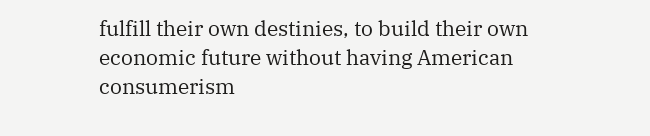fulfill their own destinies, to build their own economic future without having American consumerism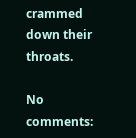crammed down their throats.

No comments: